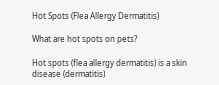Hot Spots (Flea Allergy Dermatitis)

What are hot spots on pets?

Hot spots (flea allergy dermatitis) is a skin disease (dermatitis)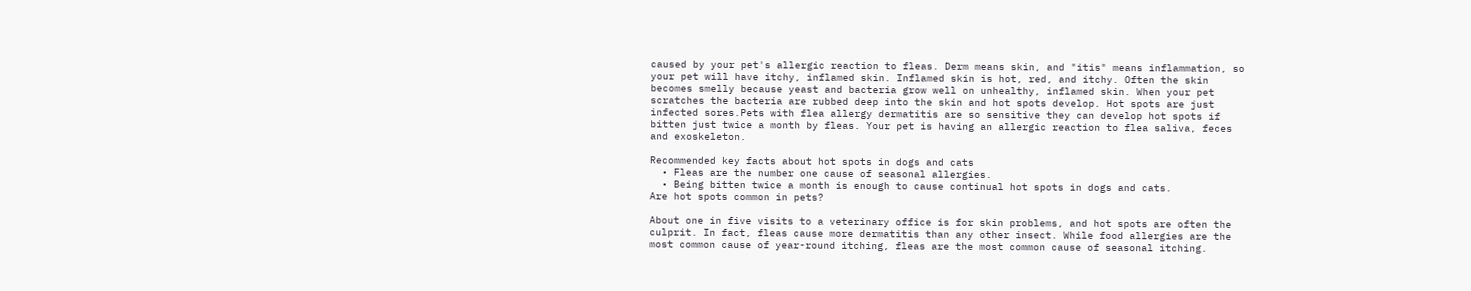caused by your pet's allergic reaction to fleas. Derm means skin, and "itis" means inflammation, so your pet will have itchy, inflamed skin. Inflamed skin is hot, red, and itchy. Often the skin becomes smelly because yeast and bacteria grow well on unhealthy, inflamed skin. When your pet scratches the bacteria are rubbed deep into the skin and hot spots develop. Hot spots are just infected sores.Pets with flea allergy dermatitis are so sensitive they can develop hot spots if bitten just twice a month by fleas. Your pet is having an allergic reaction to flea saliva, feces and exoskeleton.

Recommended key facts about hot spots in dogs and cats
  • Fleas are the number one cause of seasonal allergies.
  • Being bitten twice a month is enough to cause continual hot spots in dogs and cats.
Are hot spots common in pets?

About one in five visits to a veterinary office is for skin problems, and hot spots are often the culprit. In fact, fleas cause more dermatitis than any other insect. While food allergies are the most common cause of year-round itching, fleas are the most common cause of seasonal itching.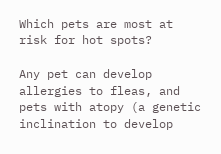Which pets are most at risk for hot spots?

Any pet can develop allergies to fleas, and pets with atopy (a genetic inclination to develop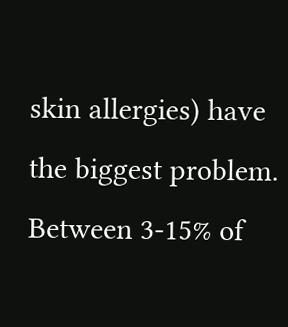skin allergies) have the biggest problem. Between 3-15% of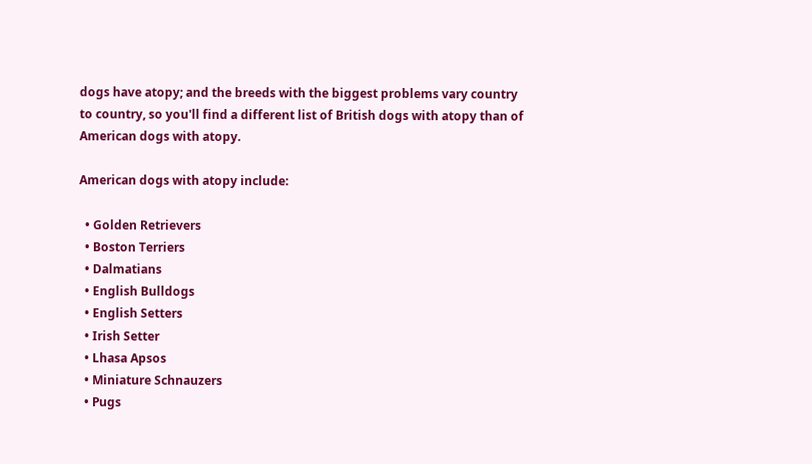dogs have atopy; and the breeds with the biggest problems vary country to country, so you'll find a different list of British dogs with atopy than of American dogs with atopy.

American dogs with atopy include:

  • Golden Retrievers
  • Boston Terriers
  • Dalmatians
  • English Bulldogs
  • English Setters
  • Irish Setter
  • Lhasa Apsos
  • Miniature Schnauzers
  • Pugs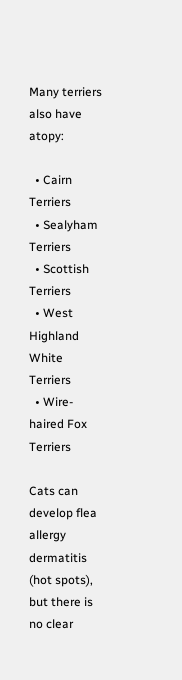Many terriers also have atopy:

  • Cairn Terriers
  • Sealyham Terriers
  • Scottish Terriers
  • West Highland White Terriers
  • Wire-haired Fox Terriers

Cats can develop flea allergy dermatitis (hot spots), but there is no clear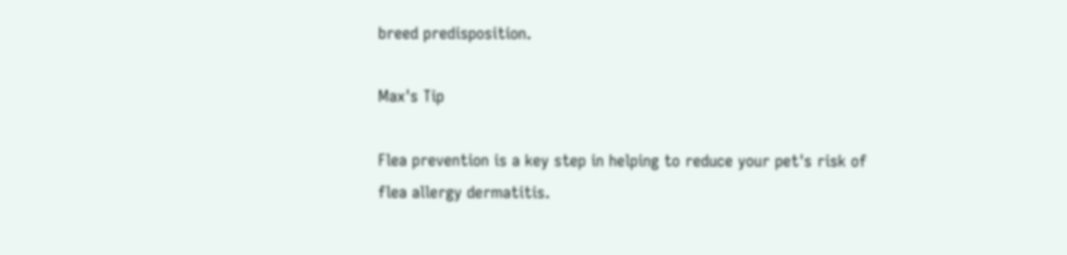breed predisposition.

Max's Tip

Flea prevention is a key step in helping to reduce your pet's risk of flea allergy dermatitis.